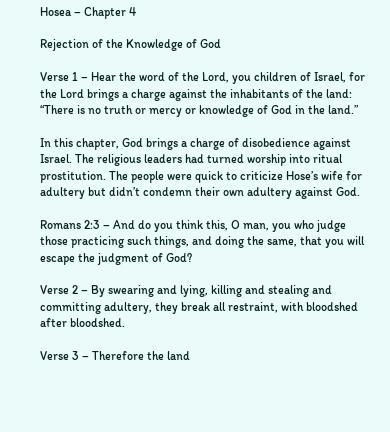Hosea – Chapter 4

Rejection of the Knowledge of God

Verse 1 – Hear the word of the Lord, you children of Israel, for the Lord brings a charge against the inhabitants of the land: “There is no truth or mercy or knowledge of God in the land.”

In this chapter, God brings a charge of disobedience against Israel. The religious leaders had turned worship into ritual prostitution. The people were quick to criticize Hose’s wife for adultery but didn’t condemn their own adultery against God.

Romans 2:3 – And do you think this, O man, you who judge those practicing such things, and doing the same, that you will escape the judgment of God?

Verse 2 – By swearing and lying, killing and stealing and committing adultery, they break all restraint, with bloodshed after bloodshed.

Verse 3 – Therefore the land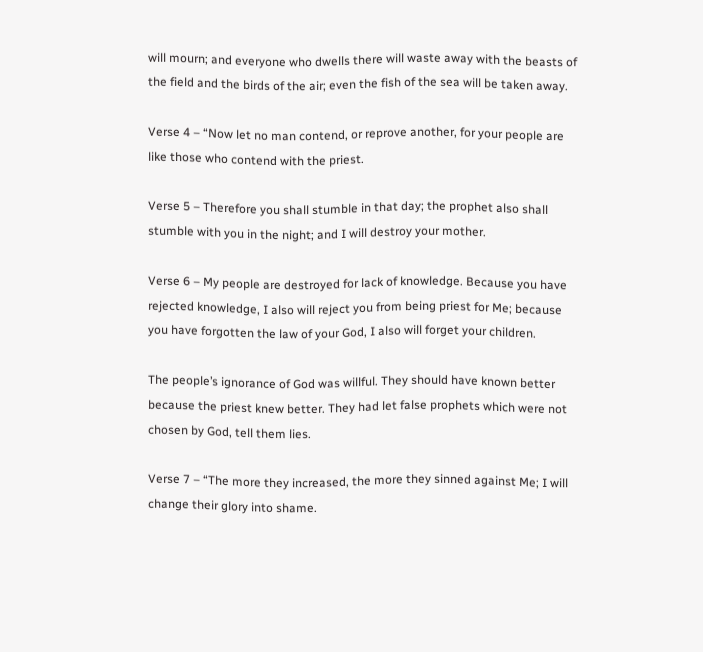will mourn; and everyone who dwells there will waste away with the beasts of the field and the birds of the air; even the fish of the sea will be taken away.

Verse 4 – “Now let no man contend, or reprove another, for your people are like those who contend with the priest.

Verse 5 – Therefore you shall stumble in that day; the prophet also shall stumble with you in the night; and I will destroy your mother.

Verse 6 – My people are destroyed for lack of knowledge. Because you have rejected knowledge, I also will reject you from being priest for Me; because you have forgotten the law of your God, I also will forget your children.

The people’s ignorance of God was willful. They should have known better because the priest knew better. They had let false prophets which were not chosen by God, tell them lies.

Verse 7 – “The more they increased, the more they sinned against Me; I will change their glory into shame.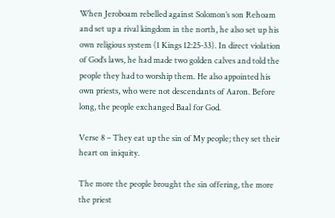When Jeroboam rebelled against Solomon’s son Rehoam and set up a rival kingdom in the north, he also set up his own religious system (1 Kings 12:25-33). In direct violation of God’s laws, he had made two golden calves and told the people they had to worship them. He also appointed his own priests, who were not descendants of Aaron. Before long, the people exchanged Baal for God.

Verse 8 – They eat up the sin of My people; they set their heart on iniquity.

The more the people brought the sin offering, the more the priest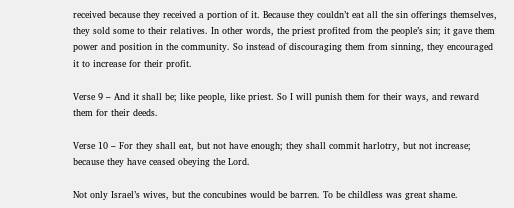received because they received a portion of it. Because they couldn’t eat all the sin offerings themselves, they sold some to their relatives. In other words, the priest profited from the people’s sin; it gave them power and position in the community. So instead of discouraging them from sinning, they encouraged it to increase for their profit.

Verse 9 – And it shall be; like people, like priest. So I will punish them for their ways, and reward them for their deeds.

Verse 10 – For they shall eat, but not have enough; they shall commit harlotry, but not increase; because they have ceased obeying the Lord.

Not only Israel’s wives, but the concubines would be barren. To be childless was great shame.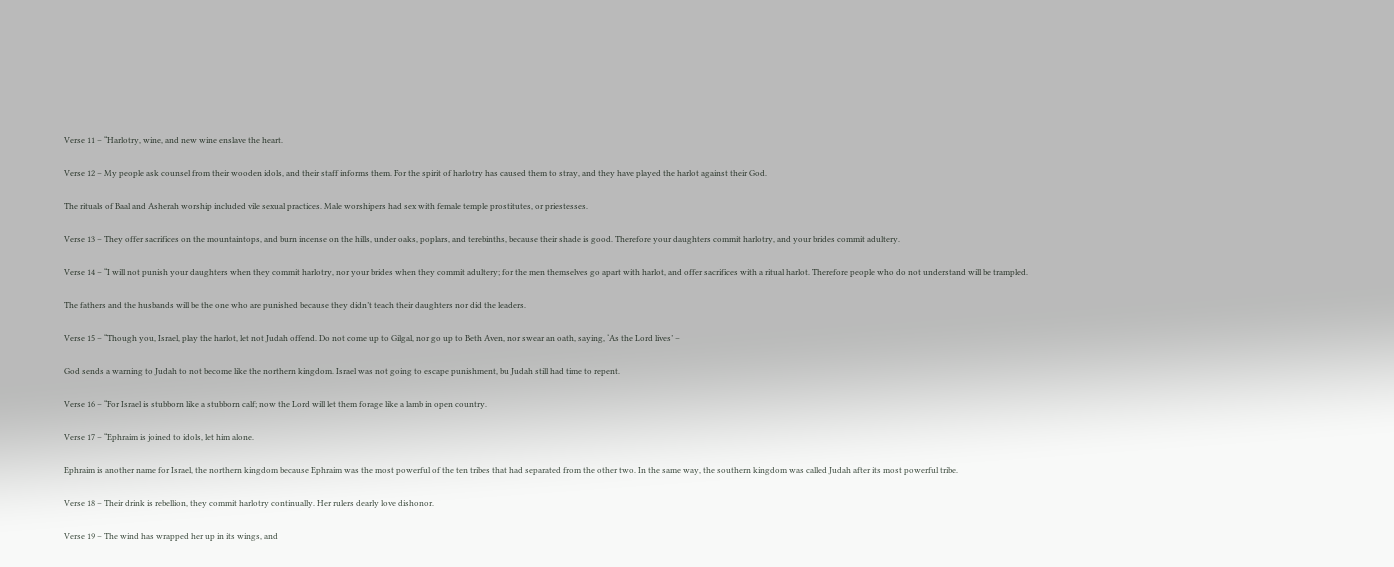Verse 11 – “Harlotry, wine, and new wine enslave the heart.

Verse 12 – My people ask counsel from their wooden idols, and their staff informs them. For the spirit of harlotry has caused them to stray, and they have played the harlot against their God.

The rituals of Baal and Asherah worship included vile sexual practices. Male worshipers had sex with female temple prostitutes, or priestesses.

Verse 13 – They offer sacrifices on the mountaintops, and burn incense on the hills, under oaks, poplars, and terebinths, because their shade is good. Therefore your daughters commit harlotry, and your brides commit adultery.

Verse 14 – “I will not punish your daughters when they commit harlotry, nor your brides when they commit adultery; for the men themselves go apart with harlot, and offer sacrifices with a ritual harlot. Therefore people who do not understand will be trampled.

The fathers and the husbands will be the one who are punished because they didn’t teach their daughters nor did the leaders.

Verse 15 – “Though you, Israel, play the harlot, let not Judah offend. Do not come up to Gilgal, nor go up to Beth Aven, nor swear an oath, saying, ‘As the Lord lives’ –

God sends a warning to Judah to not become like the northern kingdom. Israel was not going to escape punishment, bu Judah still had time to repent.

Verse 16 – “For Israel is stubborn like a stubborn calf; now the Lord will let them forage like a lamb in open country.

Verse 17 – “Ephraim is joined to idols, let him alone.

Ephraim is another name for Israel, the northern kingdom because Ephraim was the most powerful of the ten tribes that had separated from the other two. In the same way, the southern kingdom was called Judah after its most powerful tribe.

Verse 18 – Their drink is rebellion, they commit harlotry continually. Her rulers dearly love dishonor.

Verse 19 – The wind has wrapped her up in its wings, and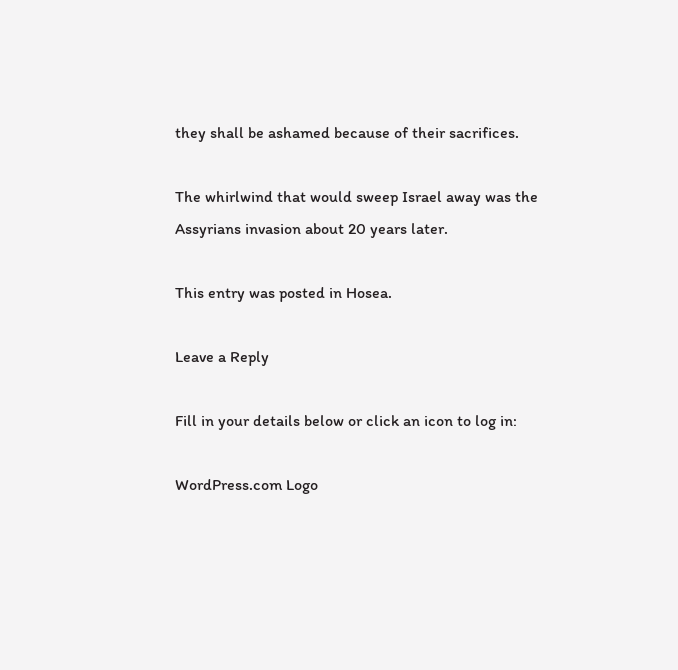they shall be ashamed because of their sacrifices.

The whirlwind that would sweep Israel away was the Assyrians invasion about 20 years later.

This entry was posted in Hosea.

Leave a Reply

Fill in your details below or click an icon to log in:

WordPress.com Logo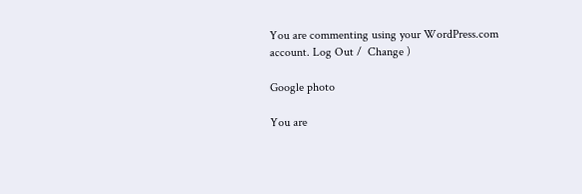You are commenting using your WordPress.com account. Log Out /  Change )

Google photo

You are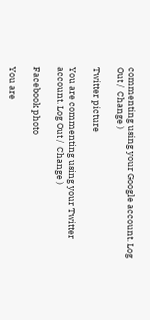commenting using your Google account. Log Out /  Change )

Twitter picture

You are commenting using your Twitter account. Log Out /  Change )

Facebook photo

You are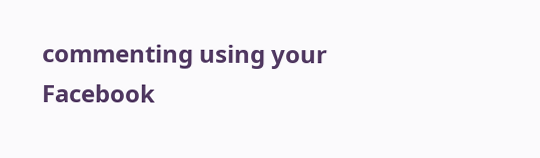commenting using your Facebook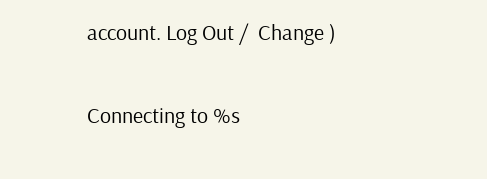account. Log Out /  Change )

Connecting to %s